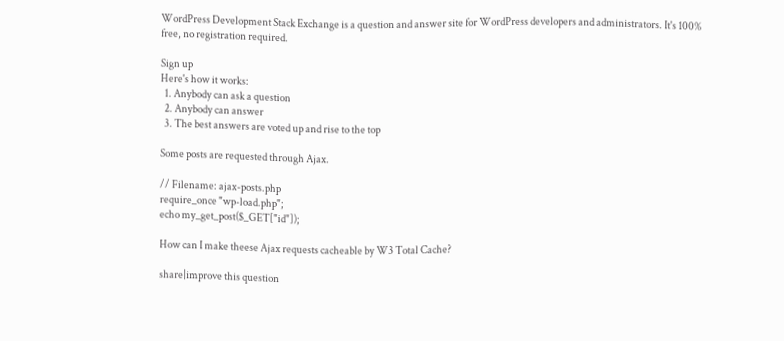WordPress Development Stack Exchange is a question and answer site for WordPress developers and administrators. It's 100% free, no registration required.

Sign up
Here's how it works:
  1. Anybody can ask a question
  2. Anybody can answer
  3. The best answers are voted up and rise to the top

Some posts are requested through Ajax.

// Filename: ajax-posts.php
require_once "wp-load.php";
echo my_get_post($_GET["id"]);

How can I make theese Ajax requests cacheable by W3 Total Cache?

share|improve this question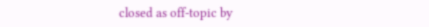closed as off-topic by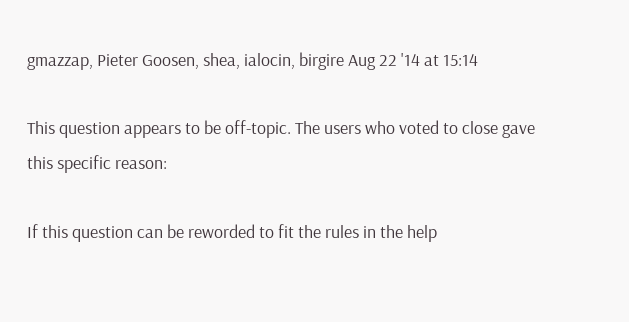gmazzap, Pieter Goosen, shea, ialocin, birgire Aug 22 '14 at 15:14

This question appears to be off-topic. The users who voted to close gave this specific reason:

If this question can be reworded to fit the rules in the help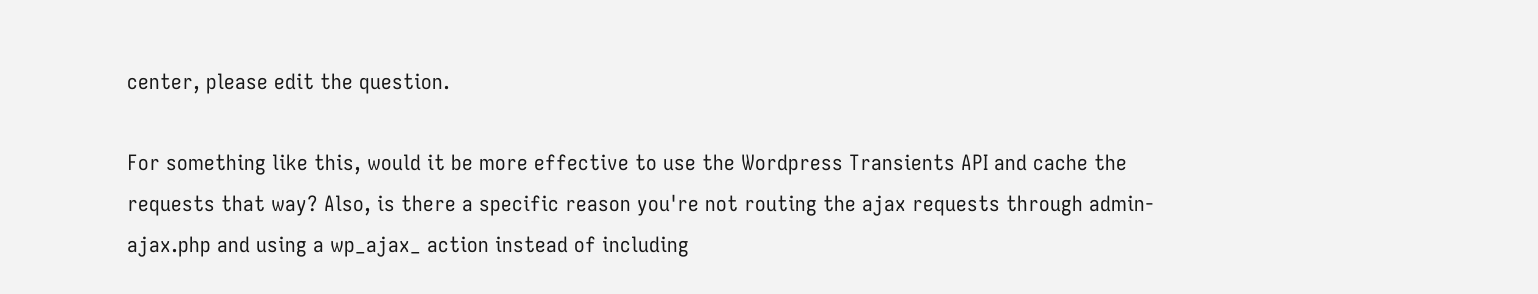center, please edit the question.

For something like this, would it be more effective to use the Wordpress Transients API and cache the requests that way? Also, is there a specific reason you're not routing the ajax requests through admin-ajax.php and using a wp_ajax_ action instead of including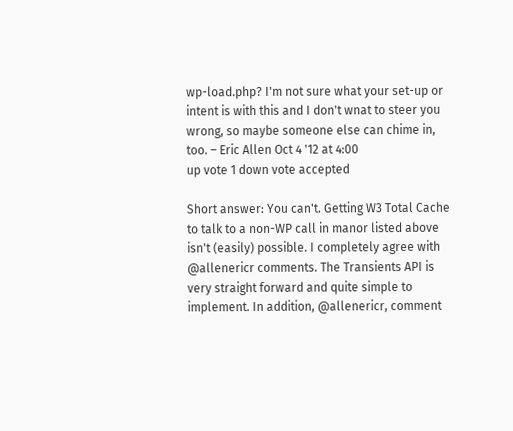wp-load.php? I'm not sure what your set-up or intent is with this and I don't wnat to steer you wrong, so maybe someone else can chime in, too. – Eric Allen Oct 4 '12 at 4:00
up vote 1 down vote accepted

Short answer: You can't. Getting W3 Total Cache to talk to a non-WP call in manor listed above isn't (easily) possible. I completely agree with @allenericr comments. The Transients API is very straight forward and quite simple to implement. In addition, @allenericr, comment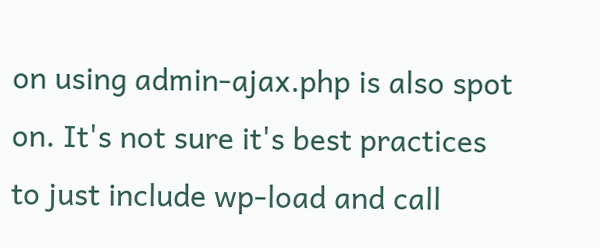on using admin-ajax.php is also spot on. It's not sure it's best practices to just include wp-load and call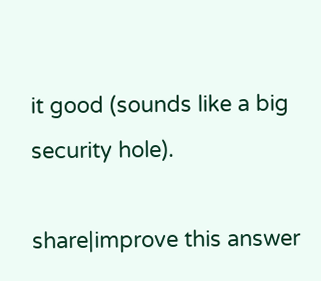it good (sounds like a big security hole).

share|improve this answer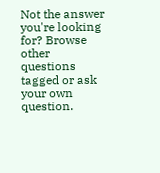Not the answer you're looking for? Browse other questions tagged or ask your own question.